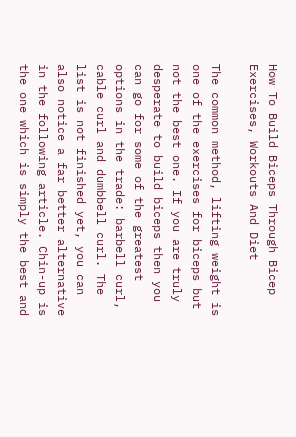How To Build Biceps Through Bicep Exercises, Workouts And Diet

The common method, lifting weight is one of the exercises for biceps but not the best one. If you are truly desperate to build biceps then you can go for some of the greatest options in the trade: barbell curl, cable curl and dumbbell curl. The list is not finished yet, you can also notice a far better alternative in the following article. Chin-up is the one which is simply the best and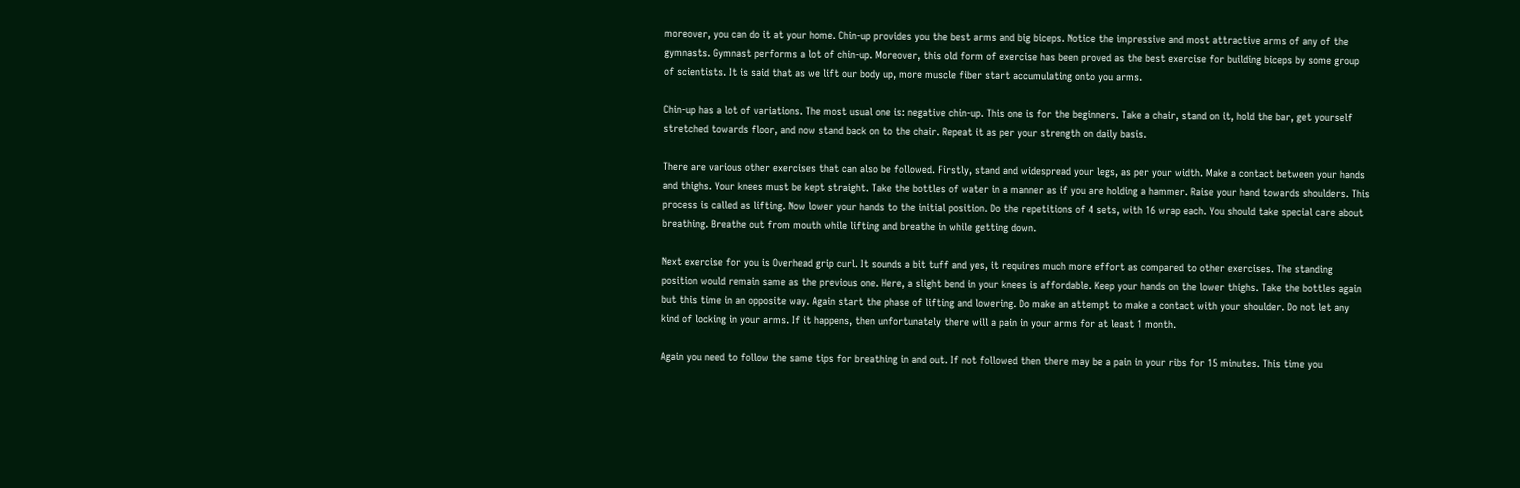moreover, you can do it at your home. Chin-up provides you the best arms and big biceps. Notice the impressive and most attractive arms of any of the gymnasts. Gymnast performs a lot of chin-up. Moreover, this old form of exercise has been proved as the best exercise for building biceps by some group of scientists. It is said that as we lift our body up, more muscle fiber start accumulating onto you arms.

Chin-up has a lot of variations. The most usual one is: negative chin-up. This one is for the beginners. Take a chair, stand on it, hold the bar, get yourself stretched towards floor, and now stand back on to the chair. Repeat it as per your strength on daily basis.

There are various other exercises that can also be followed. Firstly, stand and widespread your legs, as per your width. Make a contact between your hands and thighs. Your knees must be kept straight. Take the bottles of water in a manner as if you are holding a hammer. Raise your hand towards shoulders. This process is called as lifting. Now lower your hands to the initial position. Do the repetitions of 4 sets, with 16 wrap each. You should take special care about breathing. Breathe out from mouth while lifting and breathe in while getting down.

Next exercise for you is Overhead grip curl. It sounds a bit tuff and yes, it requires much more effort as compared to other exercises. The standing position would remain same as the previous one. Here, a slight bend in your knees is affordable. Keep your hands on the lower thighs. Take the bottles again but this time in an opposite way. Again start the phase of lifting and lowering. Do make an attempt to make a contact with your shoulder. Do not let any kind of locking in your arms. If it happens, then unfortunately there will a pain in your arms for at least 1 month.

Again you need to follow the same tips for breathing in and out. If not followed then there may be a pain in your ribs for 15 minutes. This time you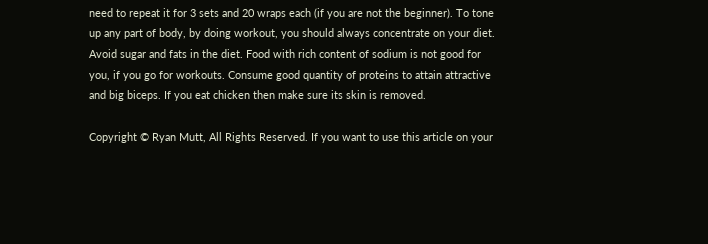need to repeat it for 3 sets and 20 wraps each (if you are not the beginner). To tone up any part of body, by doing workout, you should always concentrate on your diet. Avoid sugar and fats in the diet. Food with rich content of sodium is not good for you, if you go for workouts. Consume good quantity of proteins to attain attractive and big biceps. If you eat chicken then make sure its skin is removed.

Copyright © Ryan Mutt, All Rights Reserved. If you want to use this article on your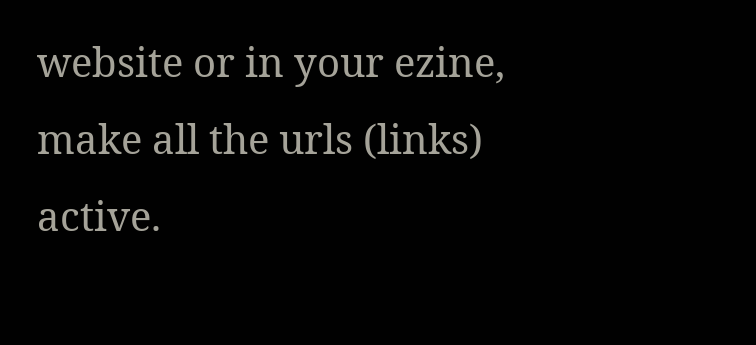website or in your ezine, make all the urls (links) active.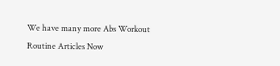We have many more Abs Workout Routine Articles Now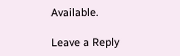Available.

Leave a Reply